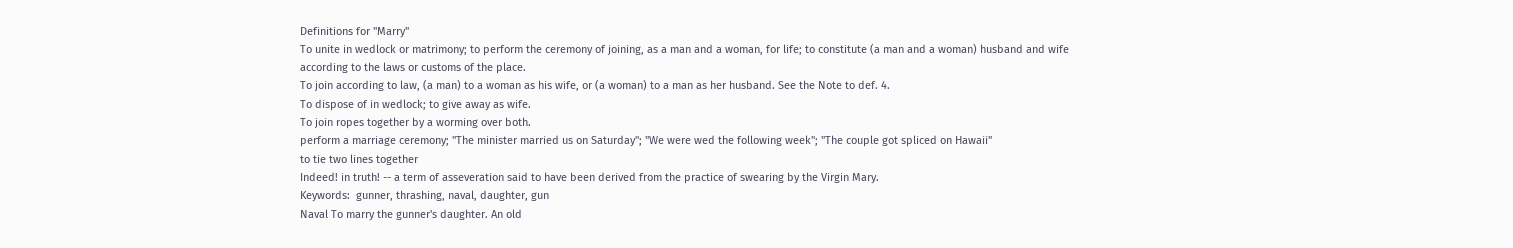Definitions for "Marry"
To unite in wedlock or matrimony; to perform the ceremony of joining, as a man and a woman, for life; to constitute (a man and a woman) husband and wife according to the laws or customs of the place.
To join according to law, (a man) to a woman as his wife, or (a woman) to a man as her husband. See the Note to def. 4.
To dispose of in wedlock; to give away as wife.
To join ropes together by a worming over both.
perform a marriage ceremony; "The minister married us on Saturday"; "We were wed the following week"; "The couple got spliced on Hawaii"
to tie two lines together
Indeed! in truth! -- a term of asseveration said to have been derived from the practice of swearing by the Virgin Mary.
Keywords:  gunner, thrashing, naval, daughter, gun
Naval To marry the gunner's daughter. An old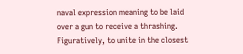naval expression meaning to be laid over a gun to receive a thrashing.
Figuratively, to unite in the closest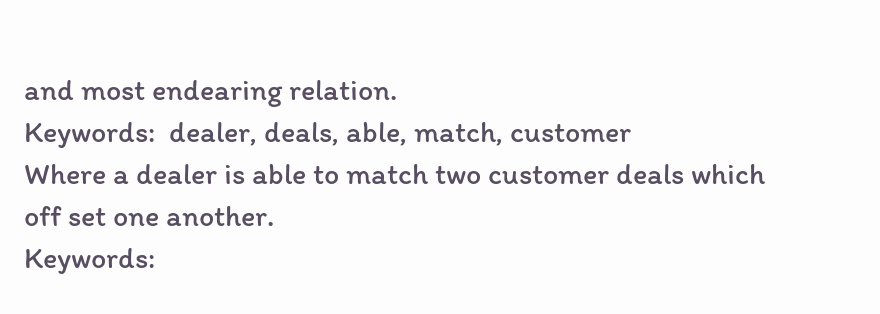and most endearing relation.
Keywords:  dealer, deals, able, match, customer
Where a dealer is able to match two customer deals which off set one another.
Keywords: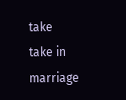take
take in marriage